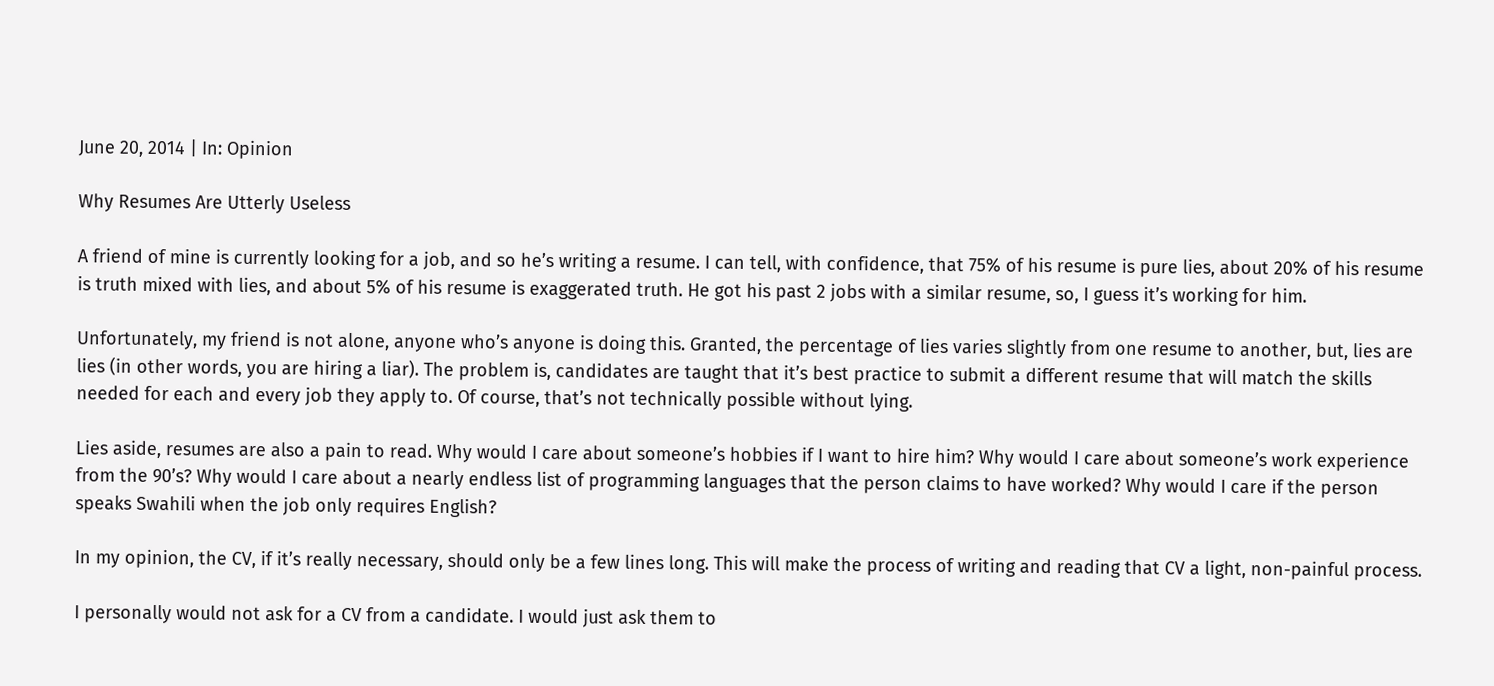June 20, 2014 | In: Opinion

Why Resumes Are Utterly Useless

A friend of mine is currently looking for a job, and so he’s writing a resume. I can tell, with confidence, that 75% of his resume is pure lies, about 20% of his resume is truth mixed with lies, and about 5% of his resume is exaggerated truth. He got his past 2 jobs with a similar resume, so, I guess it’s working for him.

Unfortunately, my friend is not alone, anyone who’s anyone is doing this. Granted, the percentage of lies varies slightly from one resume to another, but, lies are lies (in other words, you are hiring a liar). The problem is, candidates are taught that it’s best practice to submit a different resume that will match the skills needed for each and every job they apply to. Of course, that’s not technically possible without lying.

Lies aside, resumes are also a pain to read. Why would I care about someone’s hobbies if I want to hire him? Why would I care about someone’s work experience from the 90’s? Why would I care about a nearly endless list of programming languages that the person claims to have worked? Why would I care if the person speaks Swahili when the job only requires English?

In my opinion, the CV, if it’s really necessary, should only be a few lines long. This will make the process of writing and reading that CV a light, non-painful process.

I personally would not ask for a CV from a candidate. I would just ask them to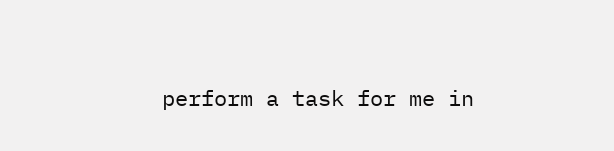perform a task for me in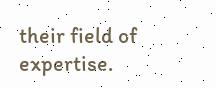their field of expertise.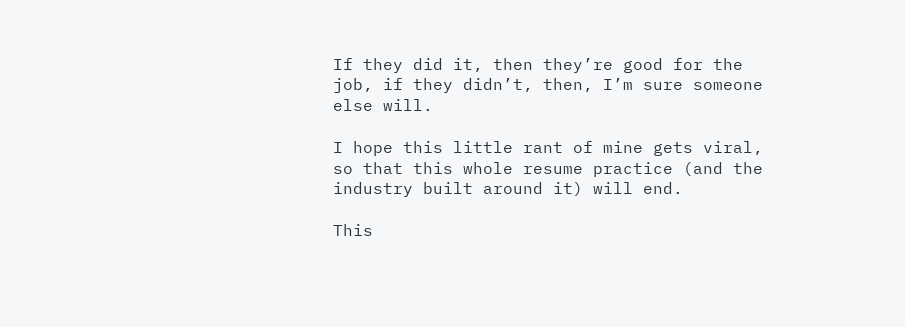If they did it, then they’re good for the job, if they didn’t, then, I’m sure someone else will.

I hope this little rant of mine gets viral, so that this whole resume practice (and the industry built around it) will end.

This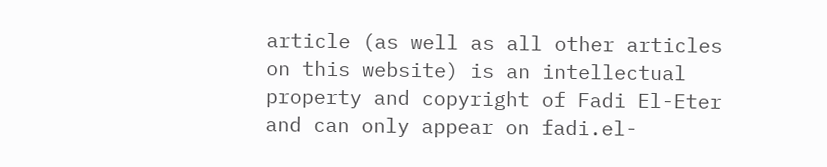article (as well as all other articles on this website) is an intellectual property and copyright of Fadi El-Eter and can only appear on fadi.el-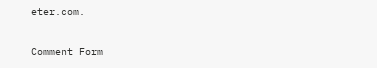eter.com.

Comment Form